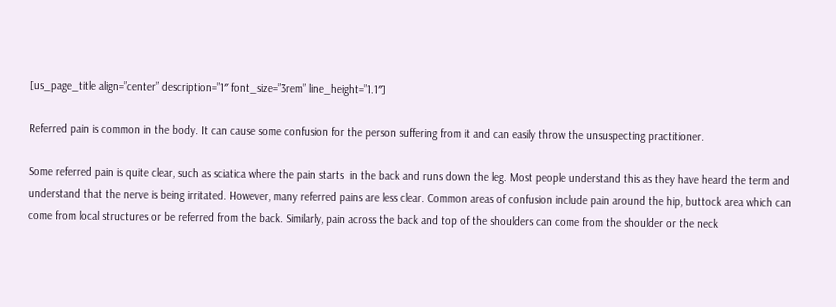[us_page_title align=”center” description=”1″ font_size=”3rem” line_height=”1.1″]

Referred pain is common in the body. It can cause some confusion for the person suffering from it and can easily throw the unsuspecting practitioner.

Some referred pain is quite clear, such as sciatica where the pain starts  in the back and runs down the leg. Most people understand this as they have heard the term and understand that the nerve is being irritated. However, many referred pains are less clear. Common areas of confusion include pain around the hip, buttock area which can come from local structures or be referred from the back. Similarly, pain across the back and top of the shoulders can come from the shoulder or the neck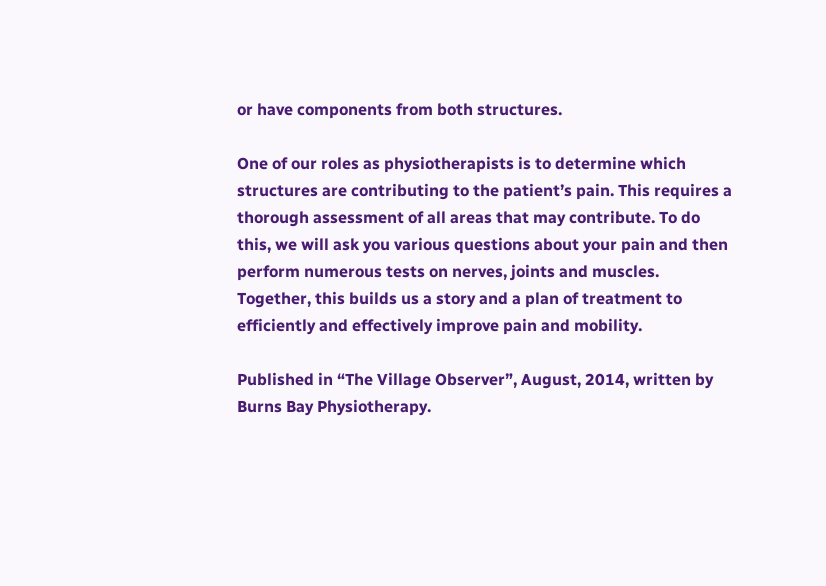or have components from both structures.

One of our roles as physiotherapists is to determine which structures are contributing to the patient’s pain. This requires a thorough assessment of all areas that may contribute. To do this, we will ask you various questions about your pain and then perform numerous tests on nerves, joints and muscles. Together, this builds us a story and a plan of treatment to efficiently and effectively improve pain and mobility.

Published in “The Village Observer”, August, 2014, written by Burns Bay Physiotherapy.